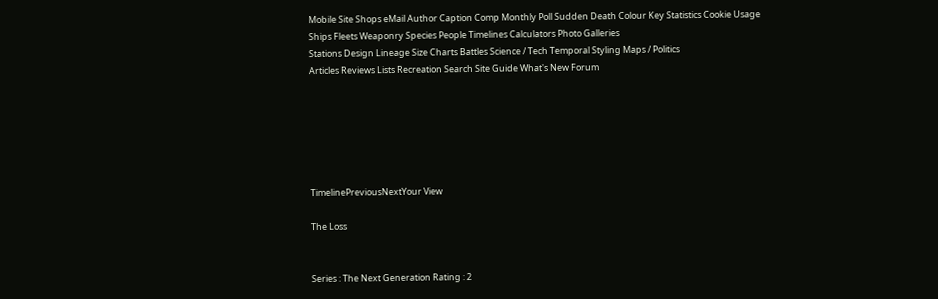Mobile Site Shops eMail Author Caption Comp Monthly Poll Sudden Death Colour Key Statistics Cookie Usage
Ships Fleets Weaponry Species People Timelines Calculators Photo Galleries
Stations Design Lineage Size Charts Battles Science / Tech Temporal Styling Maps / Politics
Articles Reviews Lists Recreation Search Site Guide What's New Forum






TimelinePreviousNextYour View

The Loss


Series : The Next Generation Rating : 2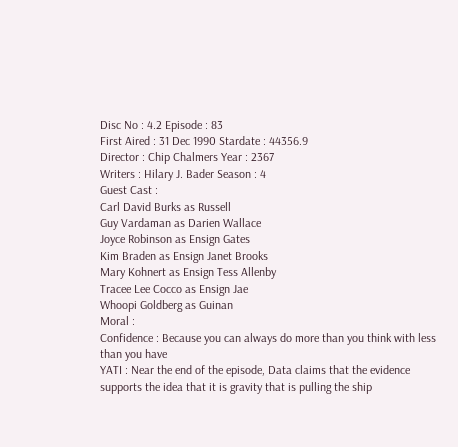Disc No : 4.2 Episode : 83
First Aired : 31 Dec 1990 Stardate : 44356.9
Director : Chip Chalmers Year : 2367
Writers : Hilary J. Bader Season : 4
Guest Cast :
Carl David Burks as Russell
Guy Vardaman as Darien Wallace
Joyce Robinson as Ensign Gates
Kim Braden as Ensign Janet Brooks
Mary Kohnert as Ensign Tess Allenby
Tracee Lee Cocco as Ensign Jae
Whoopi Goldberg as Guinan
Moral :
Confidence : Because you can always do more than you think with less than you have
YATI : Near the end of the episode, Data claims that the evidence supports the idea that it is gravity that is pulling the ship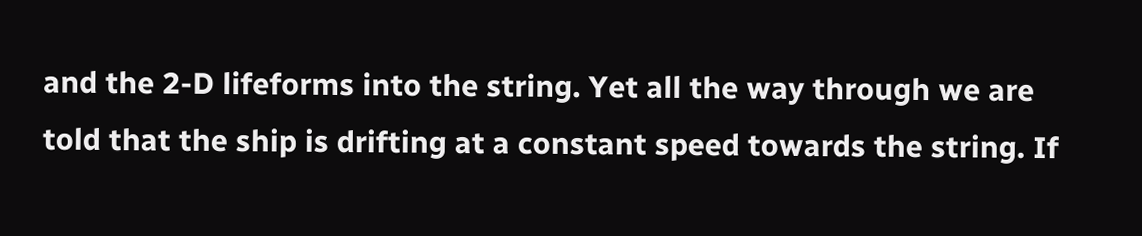and the 2-D lifeforms into the string. Yet all the way through we are told that the ship is drifting at a constant speed towards the string. If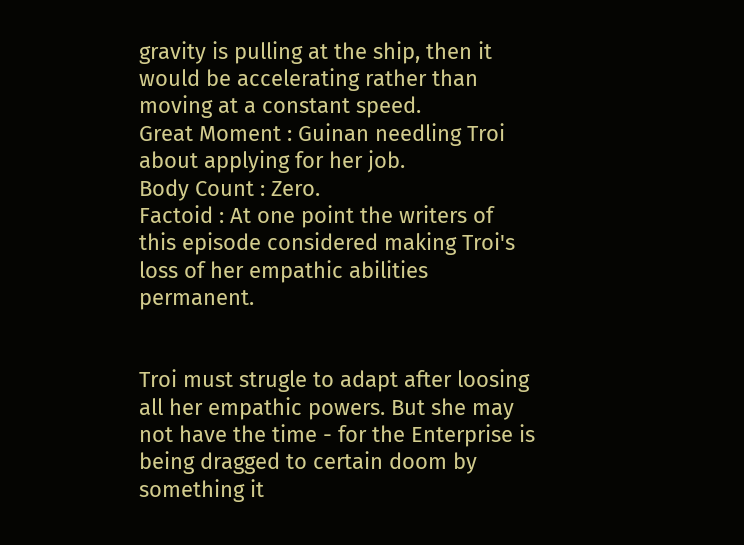gravity is pulling at the ship, then it would be accelerating rather than moving at a constant speed.
Great Moment : Guinan needling Troi about applying for her job.
Body Count : Zero.
Factoid : At one point the writers of this episode considered making Troi's loss of her empathic abilities permanent.


Troi must strugle to adapt after loosing all her empathic powers. But she may not have the time - for the Enterprise is being dragged to certain doom by something it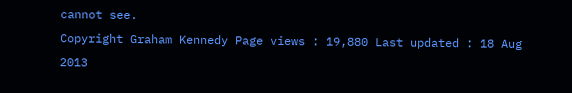cannot see.
Copyright Graham Kennedy Page views : 19,880 Last updated : 18 Aug 2013